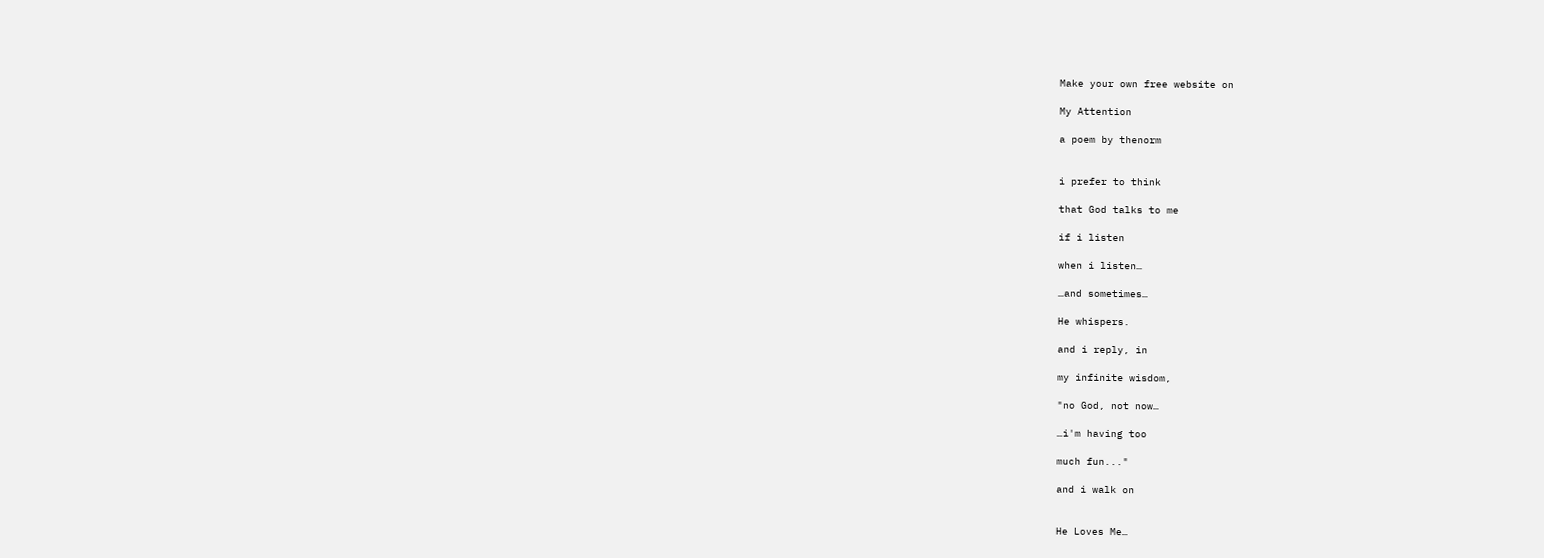Make your own free website on

My Attention

a poem by thenorm


i prefer to think

that God talks to me

if i listen

when i listen…

…and sometimes…

He whispers.

and i reply, in

my infinite wisdom,

"no God, not now…

…i'm having too

much fun..."

and i walk on


He Loves Me…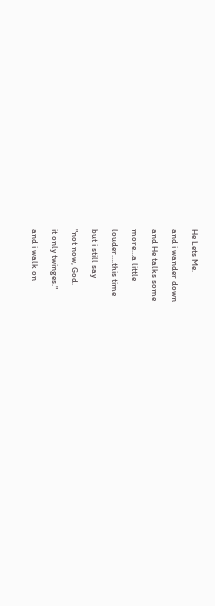He Lets Me.

and i wander down

and He talks some

more…a little

louder….this time

but i still say

"not now, God.

it only twinges."

and i walk on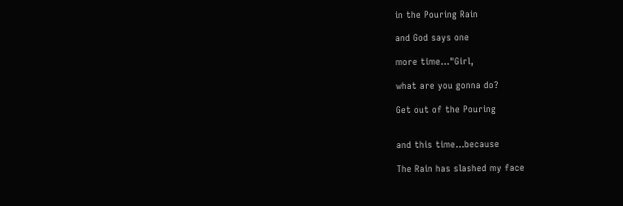in the Pouring Rain

and God says one

more time…"Girl,

what are you gonna do?

Get out of the Pouring


and this time…because

The Rain has slashed my face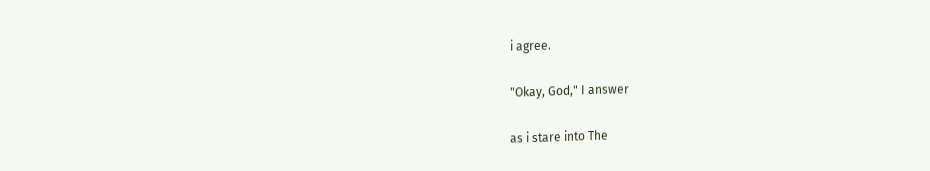i agree.

"Okay, God," I answer

as i stare into The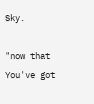Sky.

"now that You've got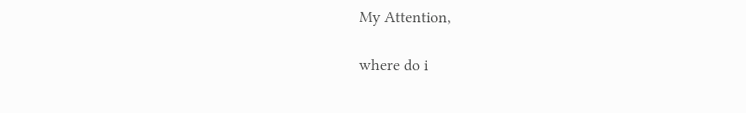My Attention,

where do i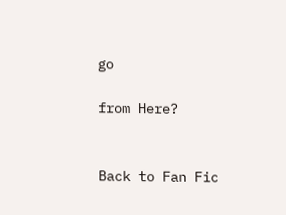go

from Here?


Back to Fan Fic